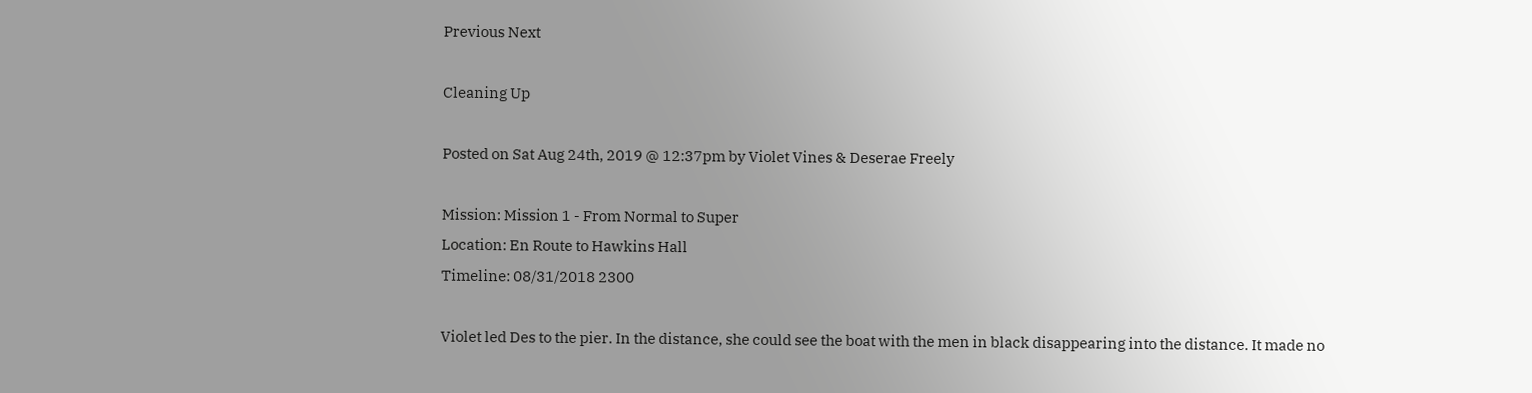Previous Next

Cleaning Up

Posted on Sat Aug 24th, 2019 @ 12:37pm by Violet Vines & Deserae Freely

Mission: Mission 1 - From Normal to Super
Location: En Route to Hawkins Hall
Timeline: 08/31/2018 2300

Violet led Des to the pier. In the distance, she could see the boat with the men in black disappearing into the distance. It made no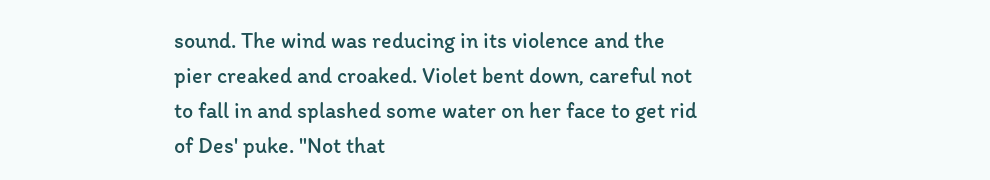sound. The wind was reducing in its violence and the pier creaked and croaked. Violet bent down, careful not to fall in and splashed some water on her face to get rid of Des' puke. "Not that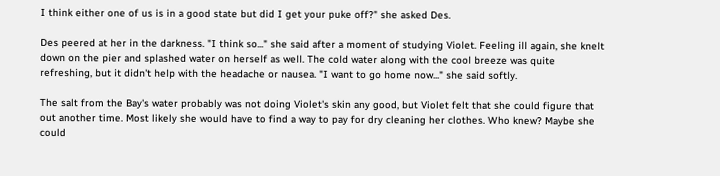I think either one of us is in a good state but did I get your puke off?" she asked Des.

Des peered at her in the darkness. "I think so..." she said after a moment of studying Violet. Feeling ill again, she knelt down on the pier and splashed water on herself as well. The cold water along with the cool breeze was quite refreshing, but it didn't help with the headache or nausea. "I want to go home now..." she said softly.

The salt from the Bay's water probably was not doing Violet's skin any good, but Violet felt that she could figure that out another time. Most likely she would have to find a way to pay for dry cleaning her clothes. Who knew? Maybe she could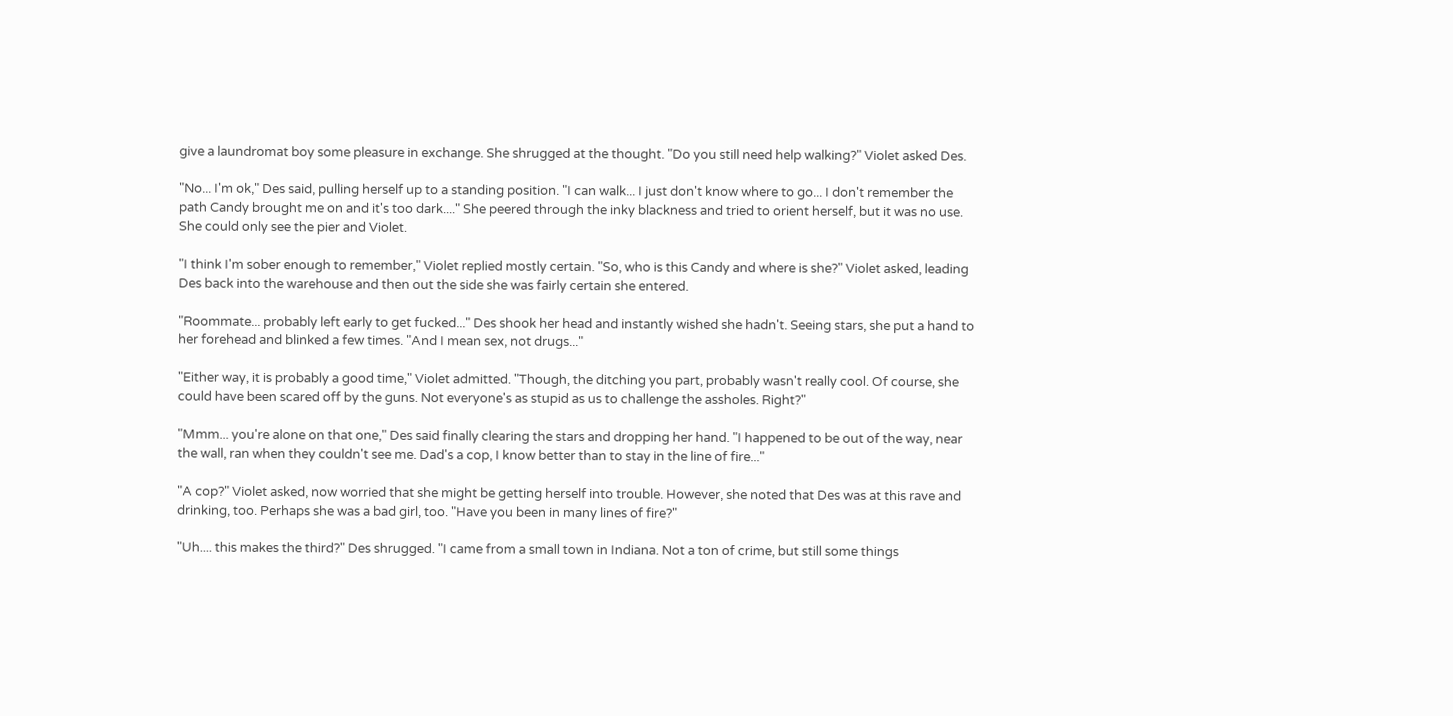give a laundromat boy some pleasure in exchange. She shrugged at the thought. "Do you still need help walking?" Violet asked Des.

"No... I'm ok," Des said, pulling herself up to a standing position. "I can walk... I just don't know where to go... I don't remember the path Candy brought me on and it's too dark...." She peered through the inky blackness and tried to orient herself, but it was no use. She could only see the pier and Violet.

"I think I'm sober enough to remember," Violet replied mostly certain. "So, who is this Candy and where is she?" Violet asked, leading Des back into the warehouse and then out the side she was fairly certain she entered.

"Roommate... probably left early to get fucked..." Des shook her head and instantly wished she hadn't. Seeing stars, she put a hand to her forehead and blinked a few times. "And I mean sex, not drugs..."

"Either way, it is probably a good time," Violet admitted. "Though, the ditching you part, probably wasn't really cool. Of course, she could have been scared off by the guns. Not everyone's as stupid as us to challenge the assholes. Right?"

"Mmm... you're alone on that one," Des said finally clearing the stars and dropping her hand. "I happened to be out of the way, near the wall, ran when they couldn't see me. Dad's a cop, I know better than to stay in the line of fire..."

"A cop?" Violet asked, now worried that she might be getting herself into trouble. However, she noted that Des was at this rave and drinking, too. Perhaps she was a bad girl, too. "Have you been in many lines of fire?"

"Uh.... this makes the third?" Des shrugged. "I came from a small town in Indiana. Not a ton of crime, but still some things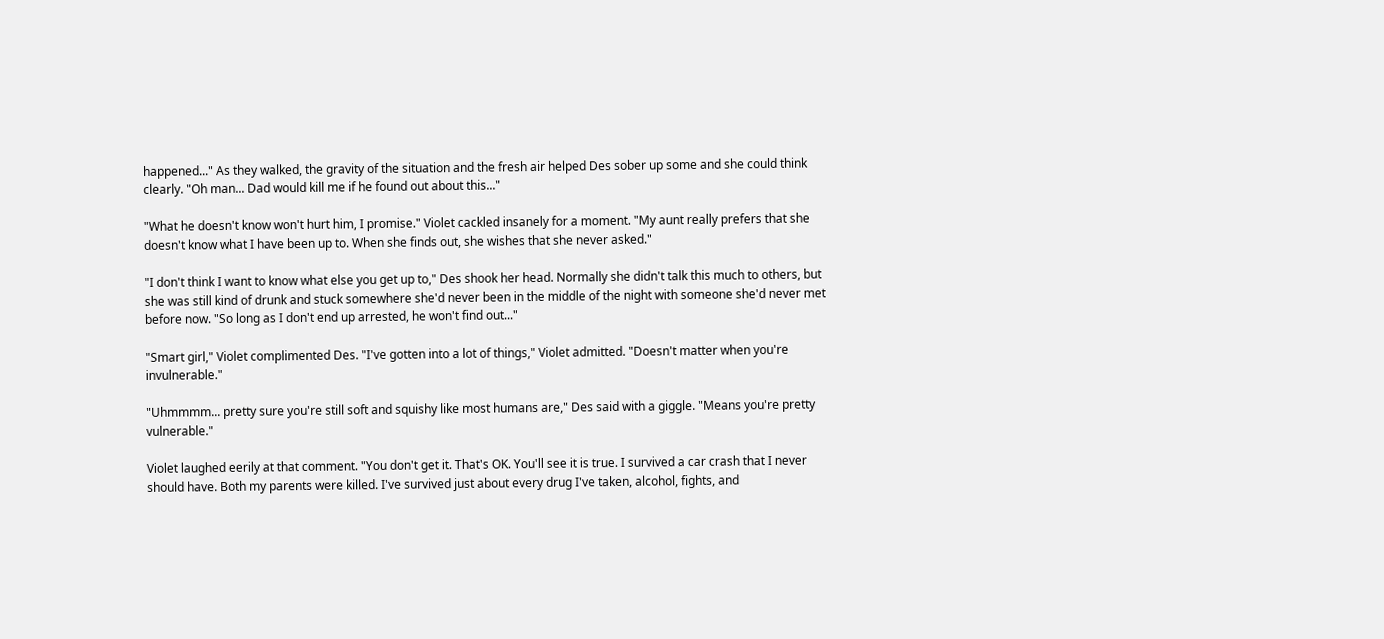happened..." As they walked, the gravity of the situation and the fresh air helped Des sober up some and she could think clearly. "Oh man... Dad would kill me if he found out about this..."

"What he doesn't know won't hurt him, I promise." Violet cackled insanely for a moment. "My aunt really prefers that she doesn't know what I have been up to. When she finds out, she wishes that she never asked."

"I don't think I want to know what else you get up to," Des shook her head. Normally she didn't talk this much to others, but she was still kind of drunk and stuck somewhere she'd never been in the middle of the night with someone she'd never met before now. "So long as I don't end up arrested, he won't find out..."

"Smart girl," Violet complimented Des. "I've gotten into a lot of things," Violet admitted. "Doesn't matter when you're invulnerable."

"Uhmmmm... pretty sure you're still soft and squishy like most humans are," Des said with a giggle. "Means you're pretty vulnerable."

Violet laughed eerily at that comment. "You don't get it. That's OK. You'll see it is true. I survived a car crash that I never should have. Both my parents were killed. I've survived just about every drug I've taken, alcohol, fights, and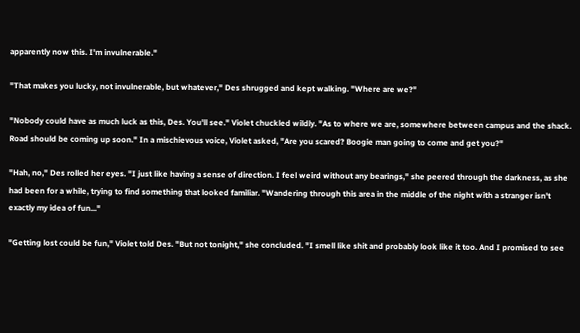apparently now this. I'm invulnerable."

"That makes you lucky, not invulnerable, but whatever," Des shrugged and kept walking. "Where are we?"

"Nobody could have as much luck as this, Des. You'll see." Violet chuckled wildly. "As to where we are, somewhere between campus and the shack. Road should be coming up soon." In a mischievous voice, Violet asked, "Are you scared? Boogie man going to come and get you?"

"Hah, no," Des rolled her eyes. "I just like having a sense of direction. I feel weird without any bearings," she peered through the darkness, as she had been for a while, trying to find something that looked familiar. "Wandering through this area in the middle of the night with a stranger isn't exactly my idea of fun..."

"Getting lost could be fun," Violet told Des. "But not tonight," she concluded. "I smell like shit and probably look like it too. And I promised to see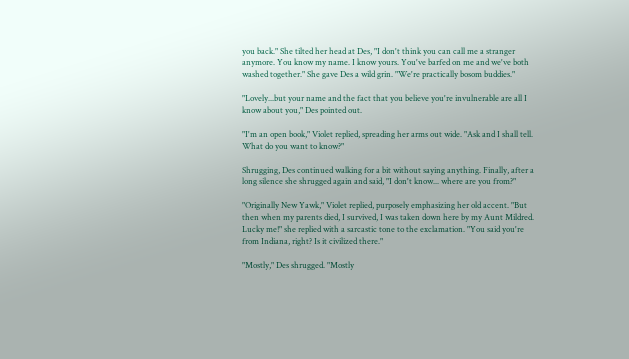you back." She tilted her head at Des, "I don't think you can call me a stranger anymore. You know my name. I know yours. You've barfed on me and we've both washed together." She gave Des a wild grin. "We're practically bosom buddies."

"Lovely...but your name and the fact that you believe you're invulnerable are all I know about you," Des pointed out.

"I'm an open book," Violet replied, spreading her arms out wide. "Ask and I shall tell. What do you want to know?"

Shrugging, Des continued walking for a bit without saying anything. Finally, after a long silence she shrugged again and said, "I don't know... where are you from?"

"Originally New Yawk," Violet replied, purposely emphasizing her old accent. "But then when my parents died, I survived, I was taken down here by my Aunt Mildred. Lucky me!" she replied with a sarcastic tone to the exclamation. "You said you're from Indiana, right? Is it civilized there."

"Mostly," Des shrugged. "Mostly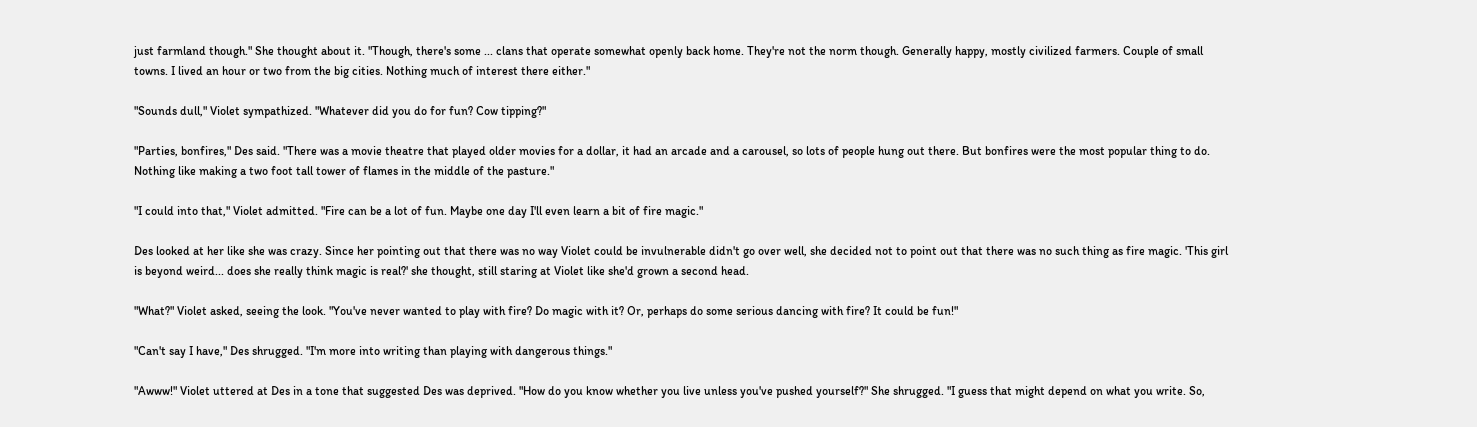just farmland though." She thought about it. "Though, there's some ... clans that operate somewhat openly back home. They're not the norm though. Generally happy, mostly civilized farmers. Couple of small towns. I lived an hour or two from the big cities. Nothing much of interest there either."

"Sounds dull," Violet sympathized. "Whatever did you do for fun? Cow tipping?"

"Parties, bonfires," Des said. "There was a movie theatre that played older movies for a dollar, it had an arcade and a carousel, so lots of people hung out there. But bonfires were the most popular thing to do. Nothing like making a two foot tall tower of flames in the middle of the pasture."

"I could into that," Violet admitted. "Fire can be a lot of fun. Maybe one day I'll even learn a bit of fire magic."

Des looked at her like she was crazy. Since her pointing out that there was no way Violet could be invulnerable didn't go over well, she decided not to point out that there was no such thing as fire magic. 'This girl is beyond weird... does she really think magic is real?' she thought, still staring at Violet like she'd grown a second head.

"What?" Violet asked, seeing the look. "You've never wanted to play with fire? Do magic with it? Or, perhaps do some serious dancing with fire? It could be fun!"

"Can't say I have," Des shrugged. "I'm more into writing than playing with dangerous things."

"Awww!" Violet uttered at Des in a tone that suggested Des was deprived. "How do you know whether you live unless you've pushed yourself?" She shrugged. "I guess that might depend on what you write. So,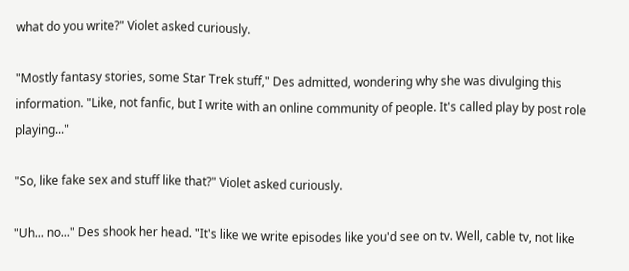what do you write?" Violet asked curiously.

"Mostly fantasy stories, some Star Trek stuff," Des admitted, wondering why she was divulging this information. "Like, not fanfic, but I write with an online community of people. It's called play by post role playing..."

"So, like fake sex and stuff like that?" Violet asked curiously.

"Uh... no..." Des shook her head. "It's like we write episodes like you'd see on tv. Well, cable tv, not like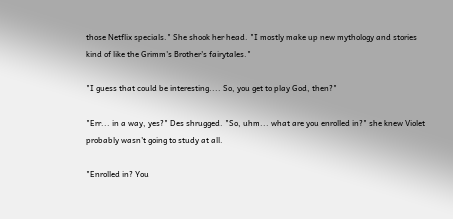those Netflix specials." She shook her head. "I mostly make up new mythology and stories kind of like the Grimm's Brother's fairytales."

"I guess that could be interesting.... So, you get to play God, then?"

"Err... in a way, yes?" Des shrugged. "So, uhm... what are you enrolled in?" she knew Violet probably wasn't going to study at all.

"Enrolled in? You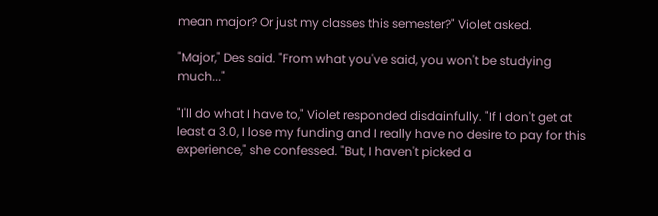mean major? Or just my classes this semester?" Violet asked.

"Major," Des said. "From what you've said, you won't be studying much..."

"I'll do what I have to," Violet responded disdainfully. "If I don't get at least a 3.0, I lose my funding and I really have no desire to pay for this experience," she confessed. "But, I haven't picked a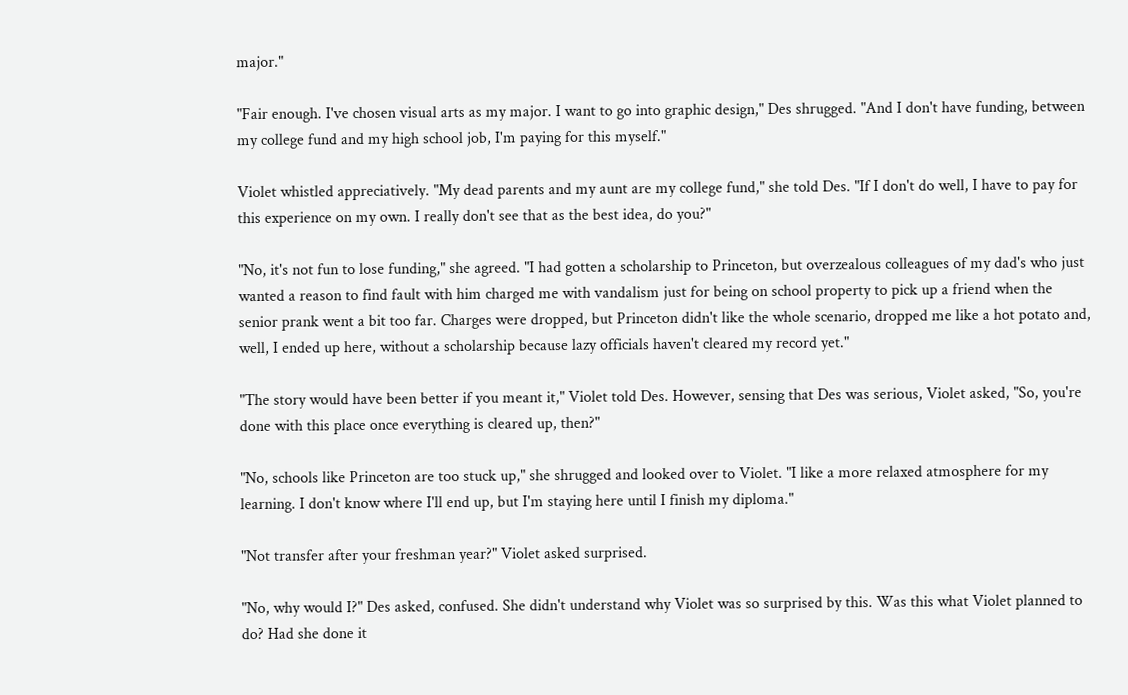major."

"Fair enough. I've chosen visual arts as my major. I want to go into graphic design," Des shrugged. "And I don't have funding, between my college fund and my high school job, I'm paying for this myself."

Violet whistled appreciatively. "My dead parents and my aunt are my college fund," she told Des. "If I don't do well, I have to pay for this experience on my own. I really don't see that as the best idea, do you?"

"No, it's not fun to lose funding," she agreed. "I had gotten a scholarship to Princeton, but overzealous colleagues of my dad's who just wanted a reason to find fault with him charged me with vandalism just for being on school property to pick up a friend when the senior prank went a bit too far. Charges were dropped, but Princeton didn't like the whole scenario, dropped me like a hot potato and, well, I ended up here, without a scholarship because lazy officials haven't cleared my record yet."

"The story would have been better if you meant it," Violet told Des. However, sensing that Des was serious, Violet asked, "So, you're done with this place once everything is cleared up, then?"

"No, schools like Princeton are too stuck up," she shrugged and looked over to Violet. "I like a more relaxed atmosphere for my learning. I don't know where I'll end up, but I'm staying here until I finish my diploma."

"Not transfer after your freshman year?" Violet asked surprised.

"No, why would I?" Des asked, confused. She didn't understand why Violet was so surprised by this. Was this what Violet planned to do? Had she done it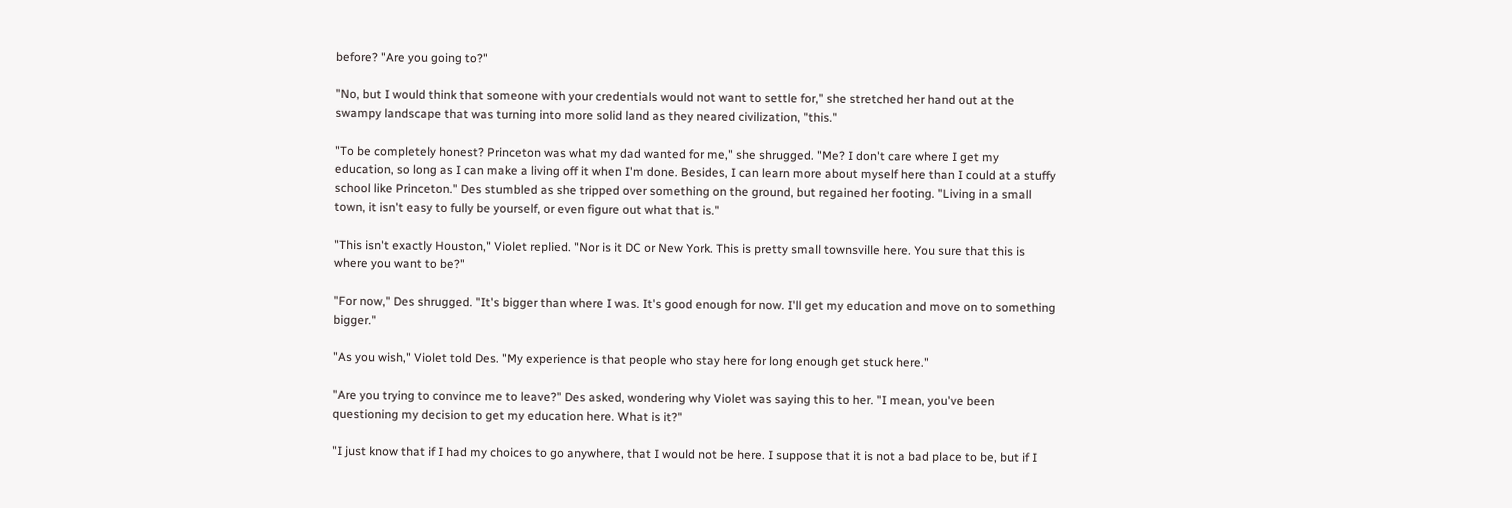before? "Are you going to?"

"No, but I would think that someone with your credentials would not want to settle for," she stretched her hand out at the swampy landscape that was turning into more solid land as they neared civilization, "this."

"To be completely honest? Princeton was what my dad wanted for me," she shrugged. "Me? I don't care where I get my education, so long as I can make a living off it when I'm done. Besides, I can learn more about myself here than I could at a stuffy school like Princeton." Des stumbled as she tripped over something on the ground, but regained her footing. "Living in a small town, it isn't easy to fully be yourself, or even figure out what that is."

"This isn't exactly Houston," Violet replied. "Nor is it DC or New York. This is pretty small townsville here. You sure that this is where you want to be?"

"For now," Des shrugged. "It's bigger than where I was. It's good enough for now. I'll get my education and move on to something bigger."

"As you wish," Violet told Des. "My experience is that people who stay here for long enough get stuck here."

"Are you trying to convince me to leave?" Des asked, wondering why Violet was saying this to her. "I mean, you've been questioning my decision to get my education here. What is it?"

"I just know that if I had my choices to go anywhere, that I would not be here. I suppose that it is not a bad place to be, but if I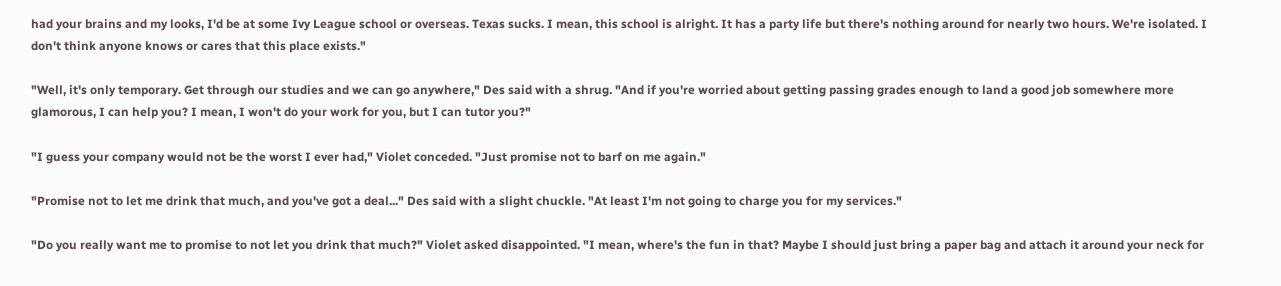had your brains and my looks, I'd be at some Ivy League school or overseas. Texas sucks. I mean, this school is alright. It has a party life but there's nothing around for nearly two hours. We're isolated. I don't think anyone knows or cares that this place exists."

"Well, it's only temporary. Get through our studies and we can go anywhere," Des said with a shrug. "And if you're worried about getting passing grades enough to land a good job somewhere more glamorous, I can help you? I mean, I won't do your work for you, but I can tutor you?"

"I guess your company would not be the worst I ever had," Violet conceded. "Just promise not to barf on me again."

"Promise not to let me drink that much, and you've got a deal..." Des said with a slight chuckle. "At least I'm not going to charge you for my services."

"Do you really want me to promise to not let you drink that much?" Violet asked disappointed. "I mean, where's the fun in that? Maybe I should just bring a paper bag and attach it around your neck for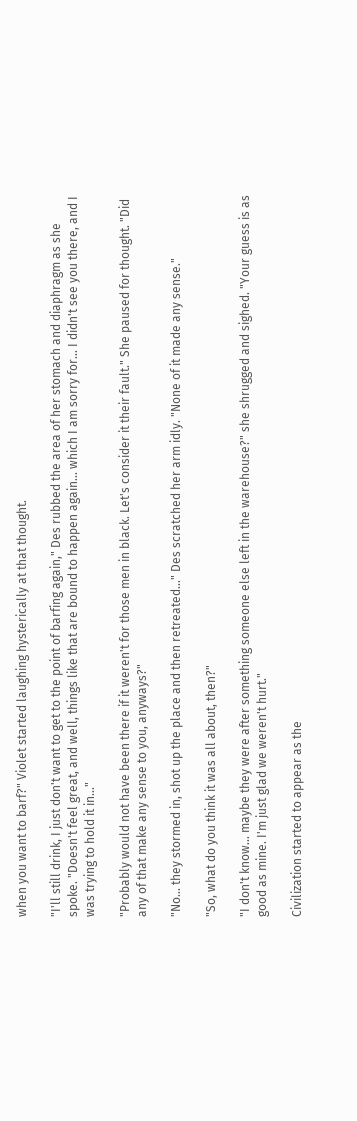when you want to barf?" Violet started laughing hysterically at that thought.

"I'll still drink, I just don't want to get to the point of barfing again," Des rubbed the area of her stomach and diaphragm as she spoke. "Doesn't feel great, and well, things like that are bound to happen again... which I am sorry for... I didn't see you there, and I was trying to hold it in..."

"Probably would not have been there if it weren't for those men in black. Let's consider it their fault." She paused for thought. "Did any of that make any sense to you, anyways?"

"No... they stormed in, shot up the place and then retreated..." Des scratched her arm idly. "None of it made any sense."

"So, what do you think it was all about, then?"

"I don't know... maybe they were after something someone else left in the warehouse?" she shrugged and sighed. "Your guess is as good as mine. I'm just glad we weren't hurt."

Civilization started to appear as the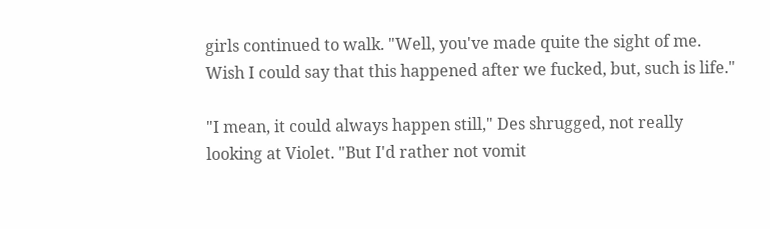girls continued to walk. "Well, you've made quite the sight of me. Wish I could say that this happened after we fucked, but, such is life."

"I mean, it could always happen still," Des shrugged, not really looking at Violet. "But I'd rather not vomit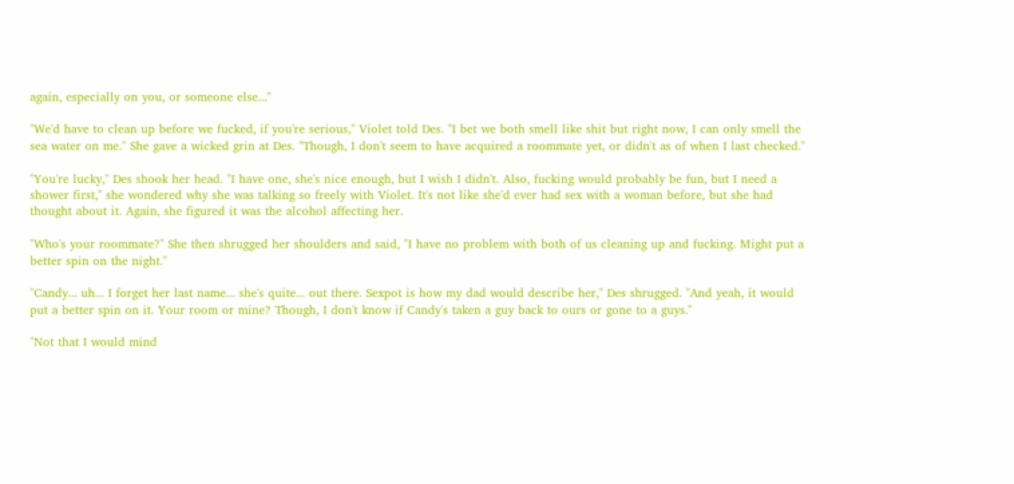again, especially on you, or someone else..."

"We'd have to clean up before we fucked, if you're serious," Violet told Des. "I bet we both smell like shit but right now, I can only smell the sea water on me." She gave a wicked grin at Des. "Though, I don't seem to have acquired a roommate yet, or didn't as of when I last checked."

"You're lucky," Des shook her head. "I have one, she's nice enough, but I wish I didn't. Also, fucking would probably be fun, but I need a shower first," she wondered why she was talking so freely with Violet. It's not like she'd ever had sex with a woman before, but she had thought about it. Again, she figured it was the alcohol affecting her.

"Who's your roommate?" She then shrugged her shoulders and said, "I have no problem with both of us cleaning up and fucking. Might put a better spin on the night."

"Candy... uh... I forget her last name... she's quite... out there. Sexpot is how my dad would describe her," Des shrugged. "And yeah, it would put a better spin on it. Your room or mine? Though, I don't know if Candy's taken a guy back to ours or gone to a guys."

"Not that I would mind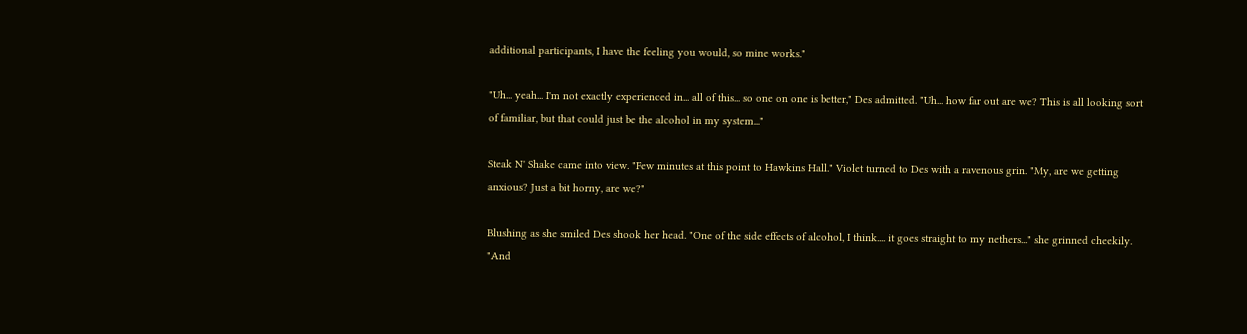additional participants, I have the feeling you would, so mine works."

"Uh... yeah... I'm not exactly experienced in... all of this... so one on one is better," Des admitted. "Uh... how far out are we? This is all looking sort of familiar, but that could just be the alcohol in my system..."

Steak N' Shake came into view. "Few minutes at this point to Hawkins Hall." Violet turned to Des with a ravenous grin. "My, are we getting anxious? Just a bit horny, are we?"

Blushing as she smiled Des shook her head. "One of the side effects of alcohol, I think.... it goes straight to my nethers..." she grinned cheekily. "And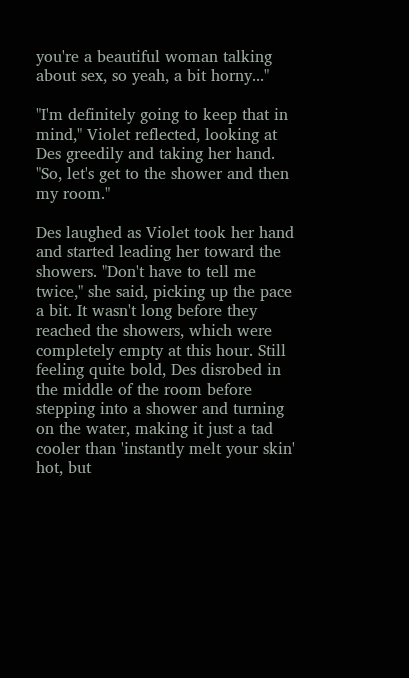you're a beautiful woman talking about sex, so yeah, a bit horny..."

"I'm definitely going to keep that in mind," Violet reflected, looking at Des greedily and taking her hand. "So, let's get to the shower and then my room."

Des laughed as Violet took her hand and started leading her toward the showers. "Don't have to tell me twice," she said, picking up the pace a bit. It wasn't long before they reached the showers, which were completely empty at this hour. Still feeling quite bold, Des disrobed in the middle of the room before stepping into a shower and turning on the water, making it just a tad cooler than 'instantly melt your skin' hot, but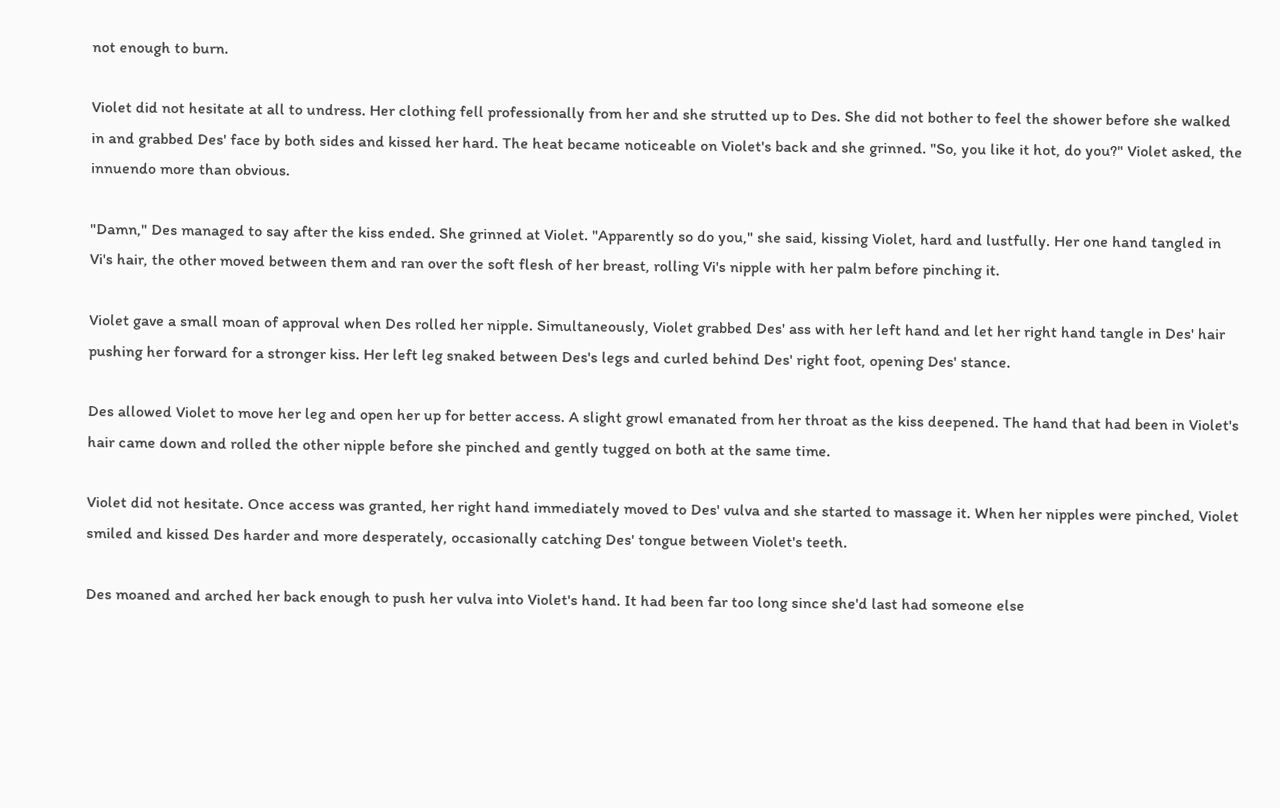not enough to burn.

Violet did not hesitate at all to undress. Her clothing fell professionally from her and she strutted up to Des. She did not bother to feel the shower before she walked in and grabbed Des' face by both sides and kissed her hard. The heat became noticeable on Violet's back and she grinned. "So, you like it hot, do you?" Violet asked, the innuendo more than obvious.

"Damn," Des managed to say after the kiss ended. She grinned at Violet. "Apparently so do you," she said, kissing Violet, hard and lustfully. Her one hand tangled in Vi's hair, the other moved between them and ran over the soft flesh of her breast, rolling Vi's nipple with her palm before pinching it.

Violet gave a small moan of approval when Des rolled her nipple. Simultaneously, Violet grabbed Des' ass with her left hand and let her right hand tangle in Des' hair pushing her forward for a stronger kiss. Her left leg snaked between Des's legs and curled behind Des' right foot, opening Des' stance.

Des allowed Violet to move her leg and open her up for better access. A slight growl emanated from her throat as the kiss deepened. The hand that had been in Violet's hair came down and rolled the other nipple before she pinched and gently tugged on both at the same time.

Violet did not hesitate. Once access was granted, her right hand immediately moved to Des' vulva and she started to massage it. When her nipples were pinched, Violet smiled and kissed Des harder and more desperately, occasionally catching Des' tongue between Violet's teeth.

Des moaned and arched her back enough to push her vulva into Violet's hand. It had been far too long since she'd last had someone else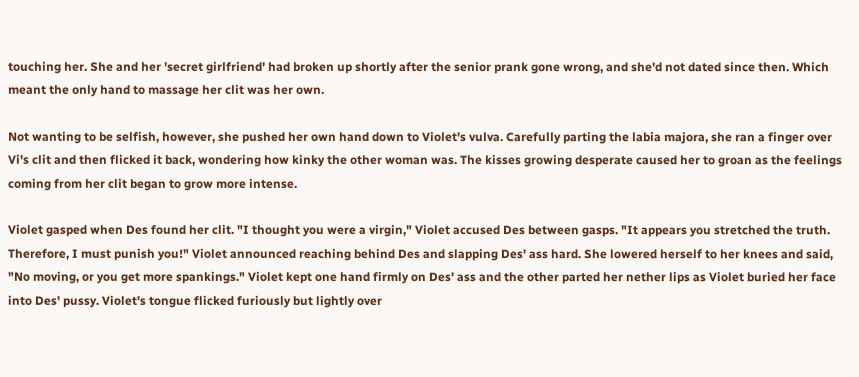touching her. She and her 'secret girlfriend' had broken up shortly after the senior prank gone wrong, and she'd not dated since then. Which meant the only hand to massage her clit was her own.

Not wanting to be selfish, however, she pushed her own hand down to Violet's vulva. Carefully parting the labia majora, she ran a finger over Vi's clit and then flicked it back, wondering how kinky the other woman was. The kisses growing desperate caused her to groan as the feelings coming from her clit began to grow more intense.

Violet gasped when Des found her clit. "I thought you were a virgin," Violet accused Des between gasps. "It appears you stretched the truth. Therefore, I must punish you!" Violet announced reaching behind Des and slapping Des' ass hard. She lowered herself to her knees and said, "No moving, or you get more spankings." Violet kept one hand firmly on Des' ass and the other parted her nether lips as Violet buried her face into Des' pussy. Violet's tongue flicked furiously but lightly over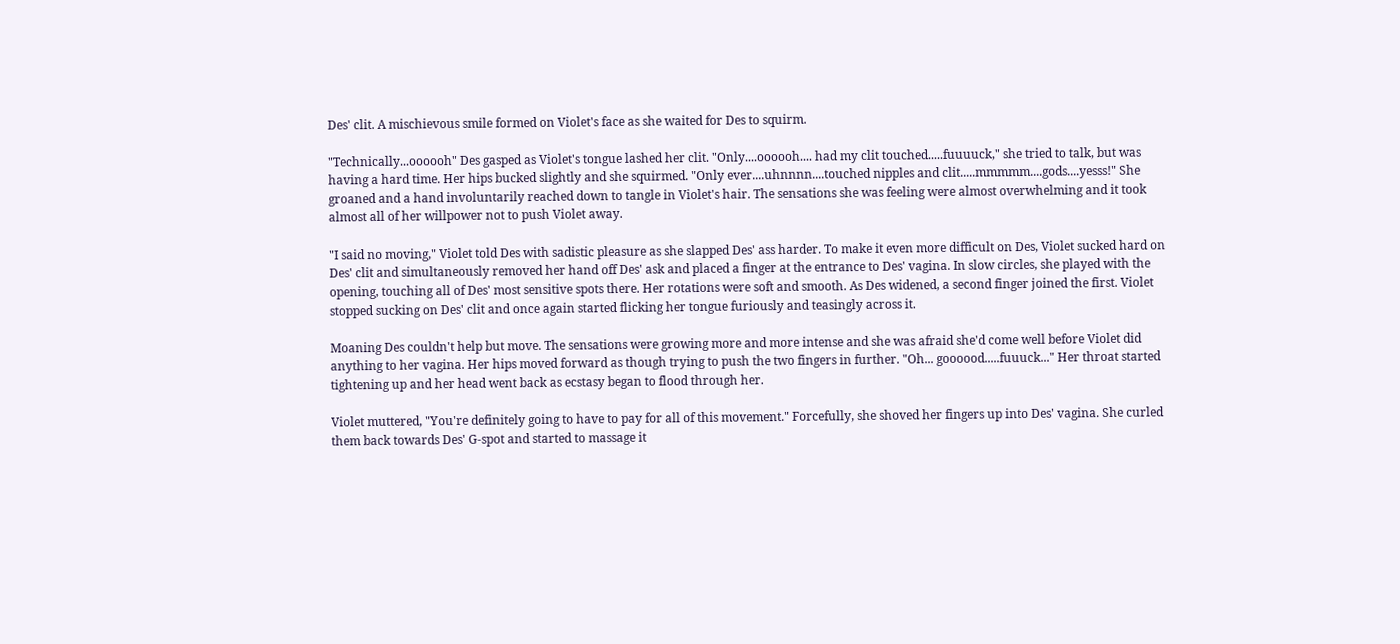Des' clit. A mischievous smile formed on Violet's face as she waited for Des to squirm.

"Technically...oooooh" Des gasped as Violet's tongue lashed her clit. "Only....oooooh.... had my clit touched.....fuuuuck," she tried to talk, but was having a hard time. Her hips bucked slightly and she squirmed. "Only ever....uhnnnn....touched nipples and clit.....mmmmm....gods....yesss!" She groaned and a hand involuntarily reached down to tangle in Violet's hair. The sensations she was feeling were almost overwhelming and it took almost all of her willpower not to push Violet away.

"I said no moving," Violet told Des with sadistic pleasure as she slapped Des' ass harder. To make it even more difficult on Des, Violet sucked hard on Des' clit and simultaneously removed her hand off Des' ask and placed a finger at the entrance to Des' vagina. In slow circles, she played with the opening, touching all of Des' most sensitive spots there. Her rotations were soft and smooth. As Des widened, a second finger joined the first. Violet stopped sucking on Des' clit and once again started flicking her tongue furiously and teasingly across it.

Moaning Des couldn't help but move. The sensations were growing more and more intense and she was afraid she'd come well before Violet did anything to her vagina. Her hips moved forward as though trying to push the two fingers in further. "Oh... goooood.....fuuuck..." Her throat started tightening up and her head went back as ecstasy began to flood through her.

Violet muttered, "You're definitely going to have to pay for all of this movement." Forcefully, she shoved her fingers up into Des' vagina. She curled them back towards Des' G-spot and started to massage it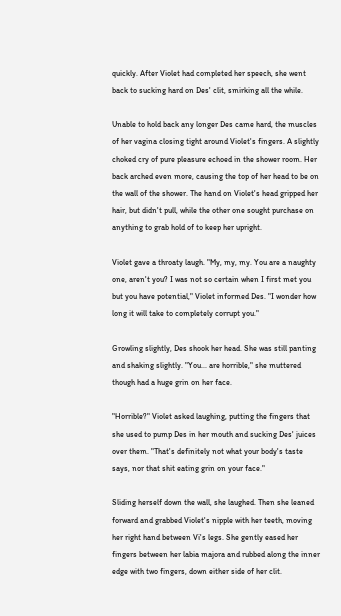quickly. After Violet had completed her speech, she went back to sucking hard on Des' clit, smirking all the while.

Unable to hold back any longer Des came hard, the muscles of her vagina closing tight around Violet's fingers. A slightly choked cry of pure pleasure echoed in the shower room. Her back arched even more, causing the top of her head to be on the wall of the shower. The hand on Violet's head gripped her hair, but didn't pull, while the other one sought purchase on anything to grab hold of to keep her upright.

Violet gave a throaty laugh. "My, my, my. You are a naughty one, aren't you? I was not so certain when I first met you but you have potential," Violet informed Des. "I wonder how long it will take to completely corrupt you."

Growling slightly, Des shook her head. She was still panting and shaking slightly. "You... are horrible," she muttered though had a huge grin on her face.

"Horrible?" Violet asked laughing, putting the fingers that she used to pump Des in her mouth and sucking Des' juices over them. "That's definitely not what your body's taste says, nor that shit eating grin on your face."

Sliding herself down the wall, she laughed. Then she leaned forward and grabbed Violet's nipple with her teeth, moving her right hand between Vi's legs. She gently eased her fingers between her labia majora and rubbed along the inner edge with two fingers, down either side of her clit.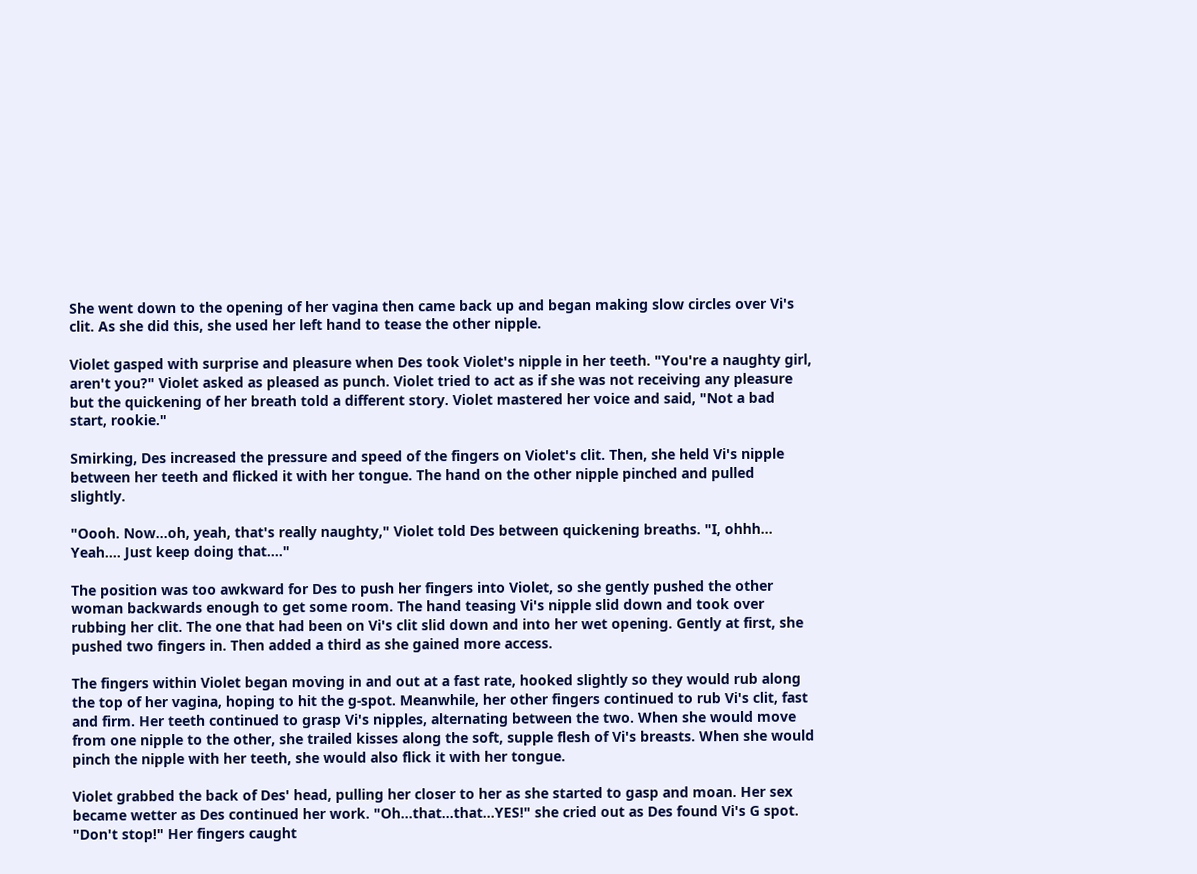She went down to the opening of her vagina then came back up and began making slow circles over Vi's clit. As she did this, she used her left hand to tease the other nipple.

Violet gasped with surprise and pleasure when Des took Violet's nipple in her teeth. "You're a naughty girl, aren't you?" Violet asked as pleased as punch. Violet tried to act as if she was not receiving any pleasure but the quickening of her breath told a different story. Violet mastered her voice and said, "Not a bad start, rookie."

Smirking, Des increased the pressure and speed of the fingers on Violet's clit. Then, she held Vi's nipple between her teeth and flicked it with her tongue. The hand on the other nipple pinched and pulled slightly.

"Oooh. Now...oh, yeah, that's really naughty," Violet told Des between quickening breaths. "I, ohhh... Yeah.... Just keep doing that...."

The position was too awkward for Des to push her fingers into Violet, so she gently pushed the other woman backwards enough to get some room. The hand teasing Vi's nipple slid down and took over rubbing her clit. The one that had been on Vi's clit slid down and into her wet opening. Gently at first, she pushed two fingers in. Then added a third as she gained more access.

The fingers within Violet began moving in and out at a fast rate, hooked slightly so they would rub along the top of her vagina, hoping to hit the g-spot. Meanwhile, her other fingers continued to rub Vi's clit, fast and firm. Her teeth continued to grasp Vi's nipples, alternating between the two. When she would move from one nipple to the other, she trailed kisses along the soft, supple flesh of Vi's breasts. When she would pinch the nipple with her teeth, she would also flick it with her tongue.

Violet grabbed the back of Des' head, pulling her closer to her as she started to gasp and moan. Her sex became wetter as Des continued her work. "Oh...that...that...YES!" she cried out as Des found Vi's G spot. "Don't stop!" Her fingers caught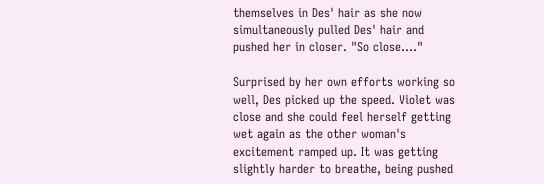themselves in Des' hair as she now simultaneously pulled Des' hair and pushed her in closer. "So close...."

Surprised by her own efforts working so well, Des picked up the speed. Violet was close and she could feel herself getting wet again as the other woman's excitement ramped up. It was getting slightly harder to breathe, being pushed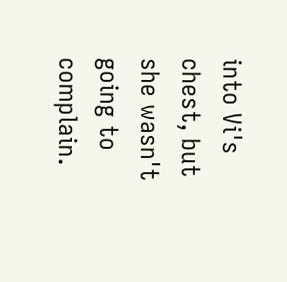into Vi's chest, but she wasn't going to complain.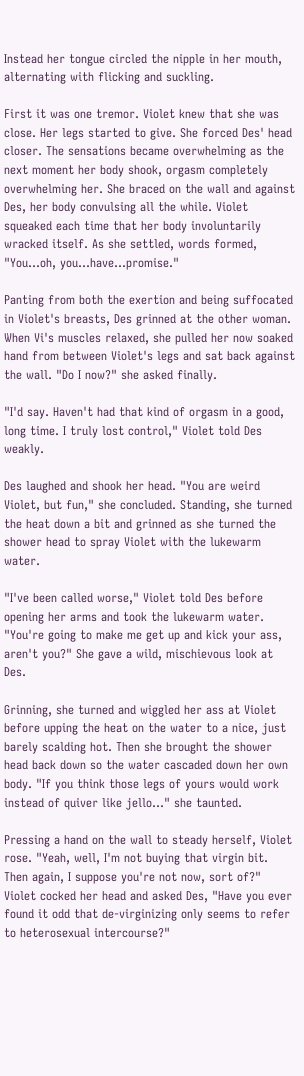Instead her tongue circled the nipple in her mouth, alternating with flicking and suckling.

First it was one tremor. Violet knew that she was close. Her legs started to give. She forced Des' head closer. The sensations became overwhelming as the next moment her body shook, orgasm completely overwhelming her. She braced on the wall and against Des, her body convulsing all the while. Violet squeaked each time that her body involuntarily wracked itself. As she settled, words formed, "You...oh, you...have...promise."

Panting from both the exertion and being suffocated in Violet's breasts, Des grinned at the other woman. When Vi's muscles relaxed, she pulled her now soaked hand from between Violet's legs and sat back against the wall. "Do I now?" she asked finally.

"I'd say. Haven't had that kind of orgasm in a good, long time. I truly lost control," Violet told Des weakly.

Des laughed and shook her head. "You are weird Violet, but fun," she concluded. Standing, she turned the heat down a bit and grinned as she turned the shower head to spray Violet with the lukewarm water.

"I've been called worse," Violet told Des before opening her arms and took the lukewarm water. "You're going to make me get up and kick your ass, aren't you?" She gave a wild, mischievous look at Des.

Grinning, she turned and wiggled her ass at Violet before upping the heat on the water to a nice, just barely scalding hot. Then she brought the shower head back down so the water cascaded down her own body. "If you think those legs of yours would work instead of quiver like jello..." she taunted.

Pressing a hand on the wall to steady herself, Violet rose. "Yeah, well, I'm not buying that virgin bit. Then again, I suppose you're not now, sort of?" Violet cocked her head and asked Des, "Have you ever found it odd that de-virginizing only seems to refer to heterosexual intercourse?"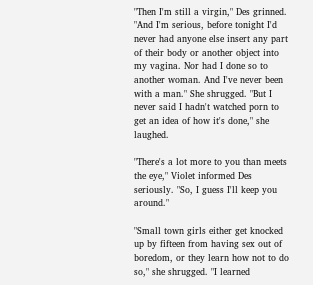"Then I'm still a virgin," Des grinned. "And I'm serious, before tonight I'd never had anyone else insert any part of their body or another object into my vagina. Nor had I done so to another woman. And I've never been with a man." She shrugged. "But I never said I hadn't watched porn to get an idea of how it's done," she laughed.

"There's a lot more to you than meets the eye," Violet informed Des seriously. "So, I guess I'll keep you around."

"Small town girls either get knocked up by fifteen from having sex out of boredom, or they learn how not to do so," she shrugged. "I learned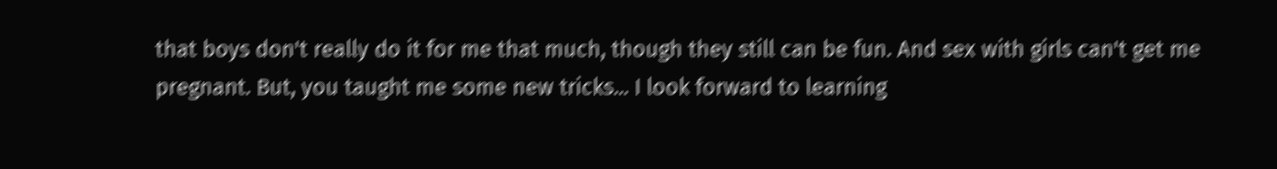that boys don't really do it for me that much, though they still can be fun. And sex with girls can't get me pregnant. But, you taught me some new tricks... I look forward to learning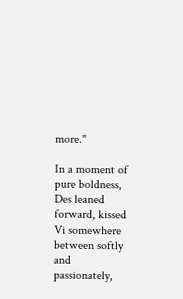more."

In a moment of pure boldness, Des leaned forward, kissed Vi somewhere between softly and passionately,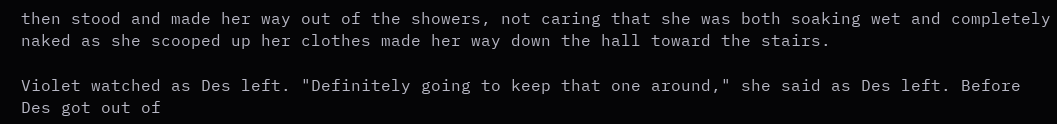then stood and made her way out of the showers, not caring that she was both soaking wet and completely naked as she scooped up her clothes made her way down the hall toward the stairs.

Violet watched as Des left. "Definitely going to keep that one around," she said as Des left. Before Des got out of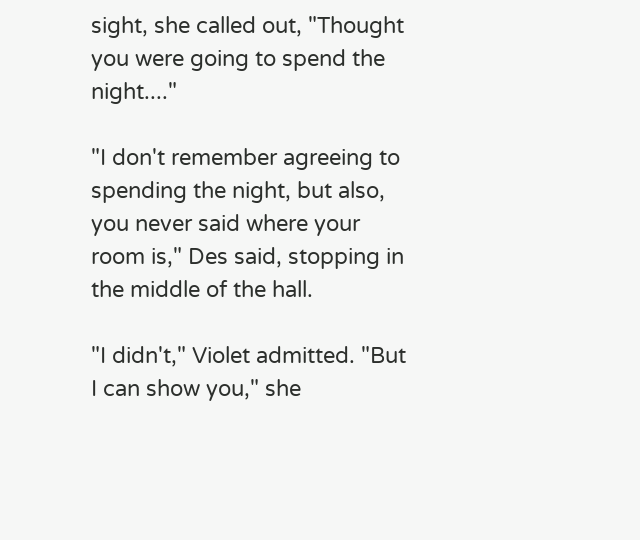sight, she called out, "Thought you were going to spend the night...."

"I don't remember agreeing to spending the night, but also, you never said where your room is," Des said, stopping in the middle of the hall.

"I didn't," Violet admitted. "But I can show you," she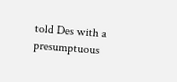told Des with a presumptuous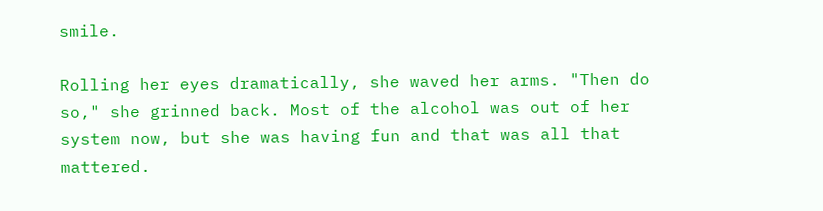smile.

Rolling her eyes dramatically, she waved her arms. "Then do so," she grinned back. Most of the alcohol was out of her system now, but she was having fun and that was all that mattered.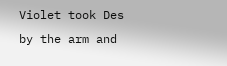Violet took Des by the arm and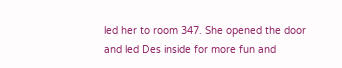led her to room 347. She opened the door and led Des inside for more fun and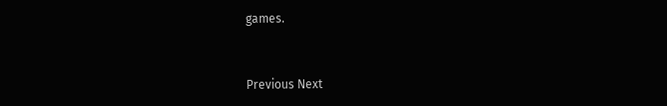games.


Previous Next